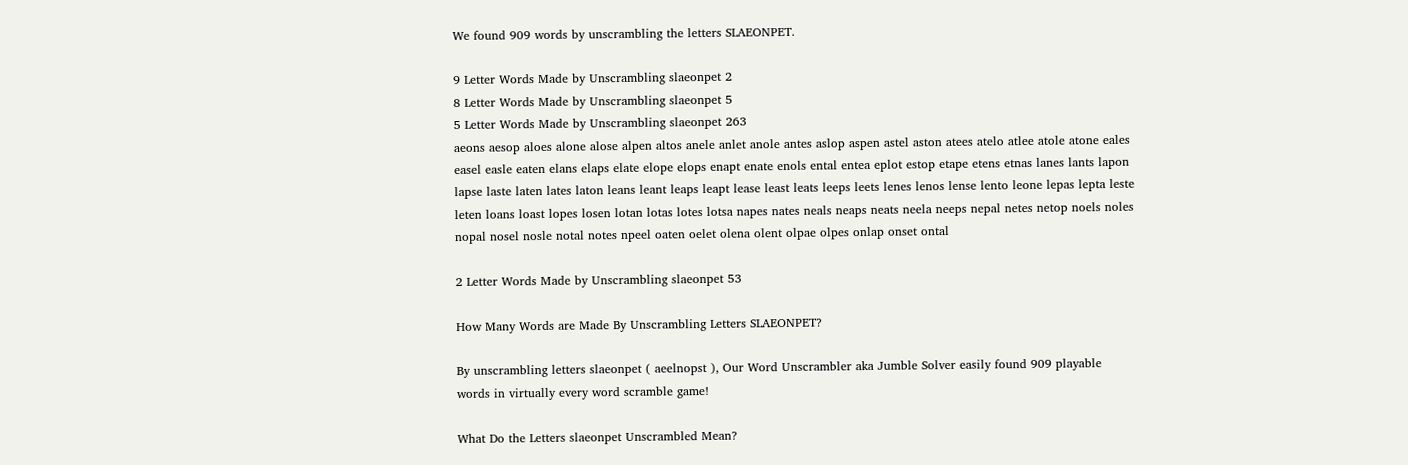We found 909 words by unscrambling the letters SLAEONPET.

9 Letter Words Made by Unscrambling slaeonpet 2
8 Letter Words Made by Unscrambling slaeonpet 5
5 Letter Words Made by Unscrambling slaeonpet 263
aeons aesop aloes alone alose alpen altos anele anlet anole antes aslop aspen astel aston atees atelo atlee atole atone eales easel easle eaten elans elaps elate elope elops enapt enate enols ental entea eplot estop etape etens etnas lanes lants lapon lapse laste laten lates laton leans leant leaps leapt lease least leats leeps leets lenes lenos lense lento leone lepas lepta leste leten loans loast lopes losen lotan lotas lotes lotsa napes nates neals neaps neats neela neeps nepal netes netop noels noles nopal nosel nosle notal notes npeel oaten oelet olena olent olpae olpes onlap onset ontal

2 Letter Words Made by Unscrambling slaeonpet 53

How Many Words are Made By Unscrambling Letters SLAEONPET?

By unscrambling letters slaeonpet ( aeelnopst ), Our Word Unscrambler aka Jumble Solver easily found 909 playable words in virtually every word scramble game!

What Do the Letters slaeonpet Unscrambled Mean?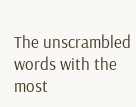The unscrambled words with the most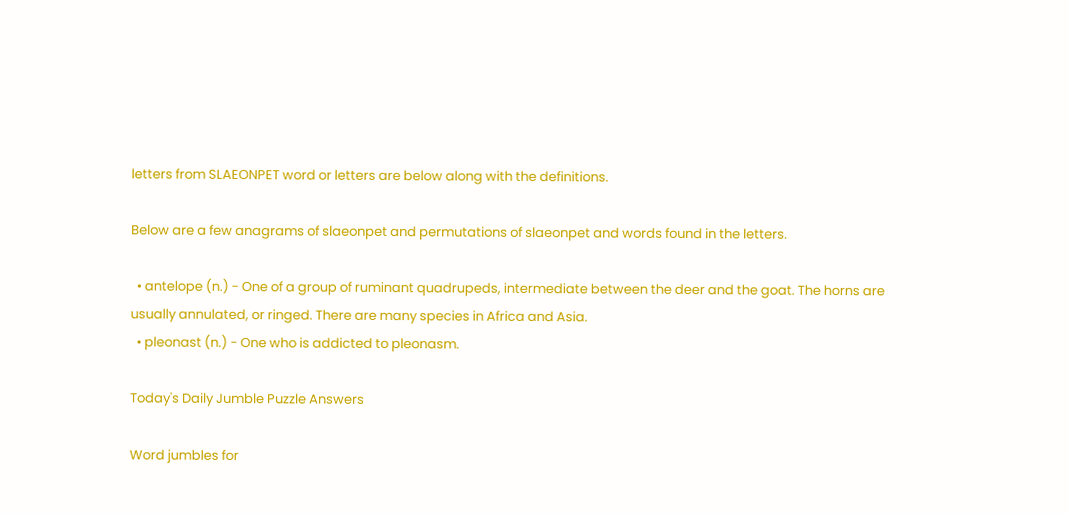letters from SLAEONPET word or letters are below along with the definitions.

Below are a few anagrams of slaeonpet and permutations of slaeonpet and words found in the letters.

  • antelope (n.) - One of a group of ruminant quadrupeds, intermediate between the deer and the goat. The horns are usually annulated, or ringed. There are many species in Africa and Asia.
  • pleonast (n.) - One who is addicted to pleonasm.

Today's Daily Jumble Puzzle Answers

Word jumbles for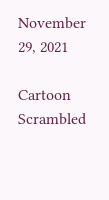November 29, 2021

Cartoon Scrambled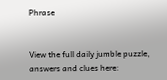Phrase


View the full daily jumble puzzle, answers and clues here: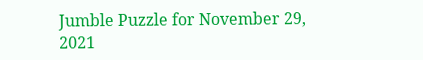Jumble Puzzle for November 29, 2021